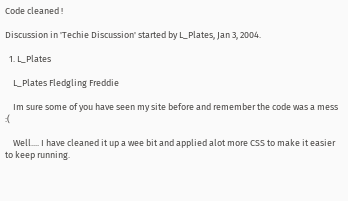Code cleaned !

Discussion in 'Techie Discussion' started by L_Plates, Jan 3, 2004.

  1. L_Plates

    L_Plates Fledgling Freddie

    Im sure some of you have seen my site before and remember the code was a mess :(

    Well.... I have cleaned it up a wee bit and applied alot more CSS to make it easier to keep running.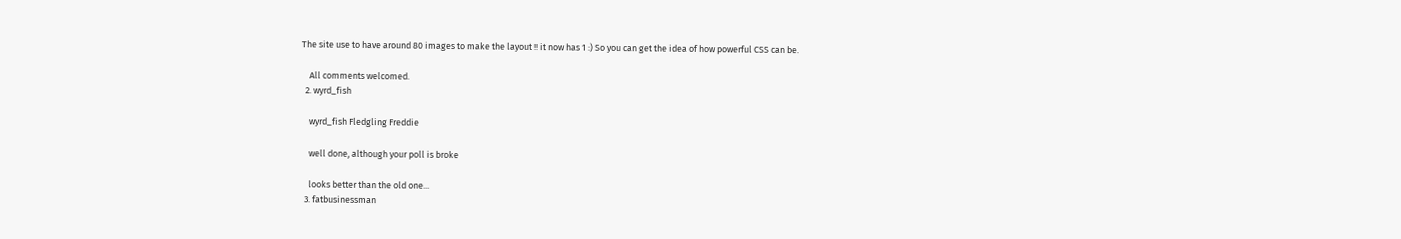The site use to have around 80 images to make the layout !! it now has 1 :) So you can get the idea of how powerful CSS can be.

    All comments welcomed.
  2. wyrd_fish

    wyrd_fish Fledgling Freddie

    well done, although your poll is broke

    looks better than the old one...
  3. fatbusinessman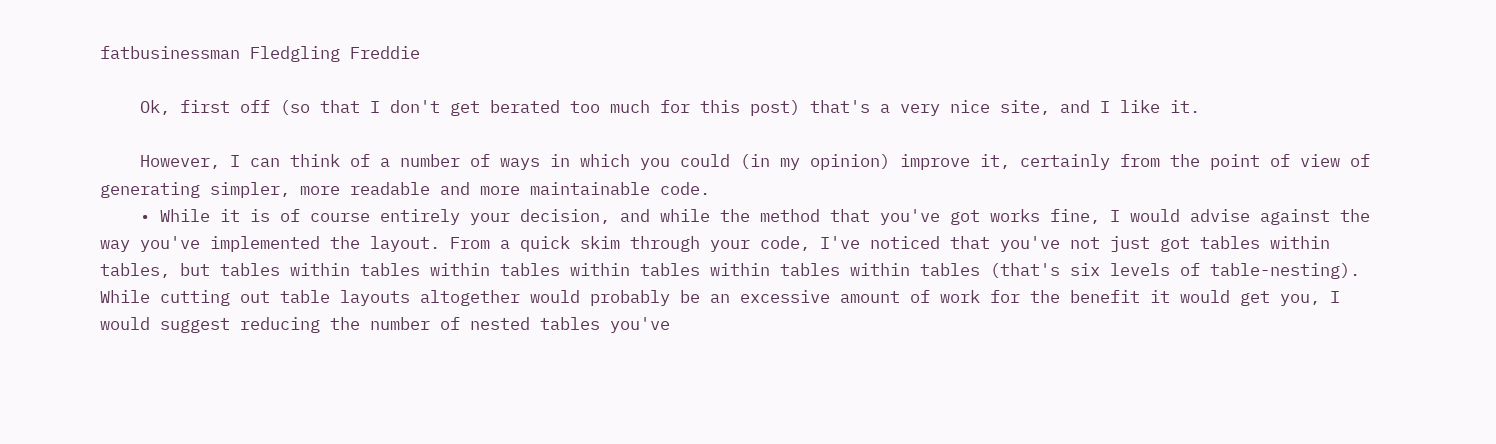fatbusinessman Fledgling Freddie

    Ok, first off (so that I don't get berated too much for this post) that's a very nice site, and I like it.

    However, I can think of a number of ways in which you could (in my opinion) improve it, certainly from the point of view of generating simpler, more readable and more maintainable code.
    • While it is of course entirely your decision, and while the method that you've got works fine, I would advise against the way you've implemented the layout. From a quick skim through your code, I've noticed that you've not just got tables within tables, but tables within tables within tables within tables within tables within tables (that's six levels of table-nesting). While cutting out table layouts altogether would probably be an excessive amount of work for the benefit it would get you, I would suggest reducing the number of nested tables you've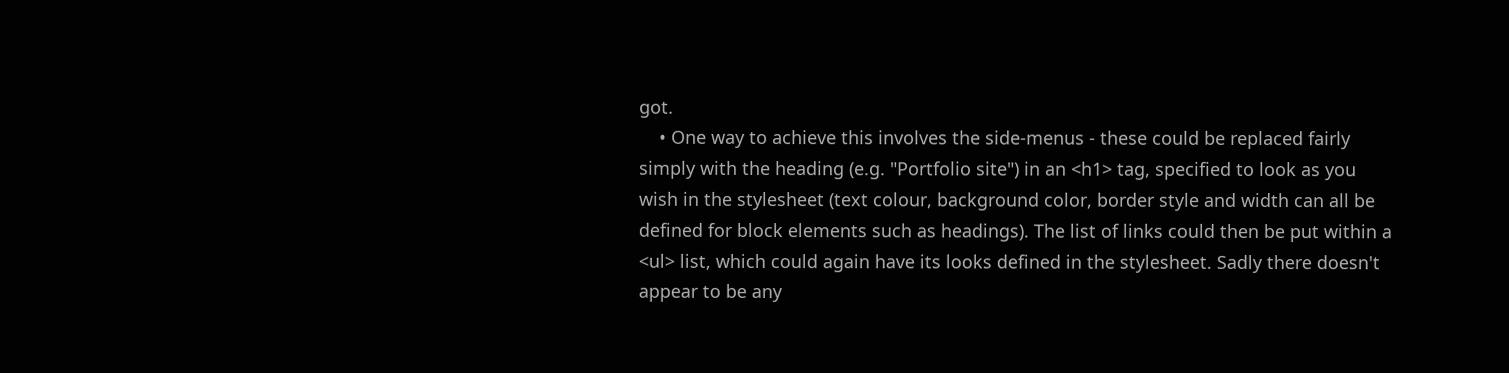got.
    • One way to achieve this involves the side-menus - these could be replaced fairly simply with the heading (e.g. "Portfolio site") in an <h1> tag, specified to look as you wish in the stylesheet (text colour, background color, border style and width can all be defined for block elements such as headings). The list of links could then be put within a <ul> list, which could again have its looks defined in the stylesheet. Sadly there doesn't appear to be any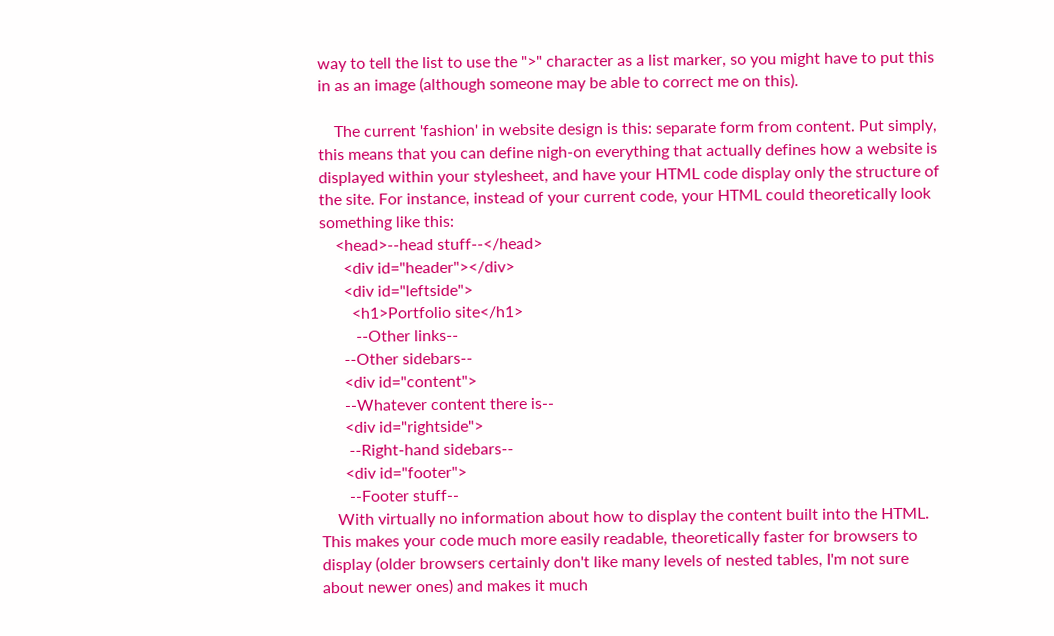way to tell the list to use the ">" character as a list marker, so you might have to put this in as an image (although someone may be able to correct me on this).

    The current 'fashion' in website design is this: separate form from content. Put simply, this means that you can define nigh-on everything that actually defines how a website is displayed within your stylesheet, and have your HTML code display only the structure of the site. For instance, instead of your current code, your HTML could theoretically look something like this:
    <head>--head stuff--</head>
      <div id="header"></div>
      <div id="leftside">
        <h1>Portfolio site</h1>
         --Other links--
      --Other sidebars--
      <div id="content">
      --Whatever content there is--
      <div id="rightside">
       --Right-hand sidebars--
      <div id="footer">
       --Footer stuff--
    With virtually no information about how to display the content built into the HTML. This makes your code much more easily readable, theoretically faster for browsers to display (older browsers certainly don't like many levels of nested tables, I'm not sure about newer ones) and makes it much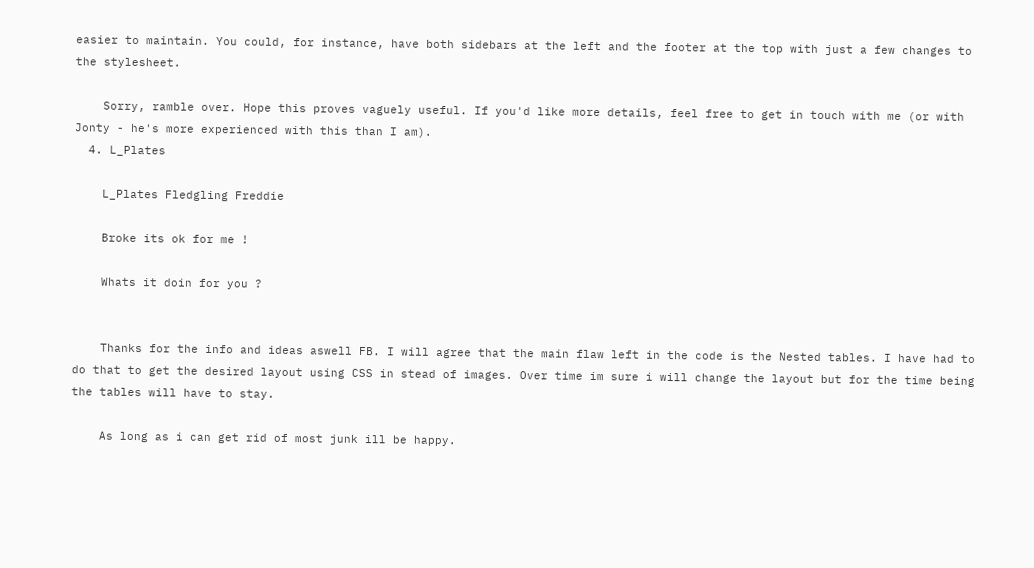easier to maintain. You could, for instance, have both sidebars at the left and the footer at the top with just a few changes to the stylesheet.

    Sorry, ramble over. Hope this proves vaguely useful. If you'd like more details, feel free to get in touch with me (or with Jonty - he's more experienced with this than I am).
  4. L_Plates

    L_Plates Fledgling Freddie

    Broke its ok for me !

    Whats it doin for you ?


    Thanks for the info and ideas aswell FB. I will agree that the main flaw left in the code is the Nested tables. I have had to do that to get the desired layout using CSS in stead of images. Over time im sure i will change the layout but for the time being the tables will have to stay.

    As long as i can get rid of most junk ill be happy.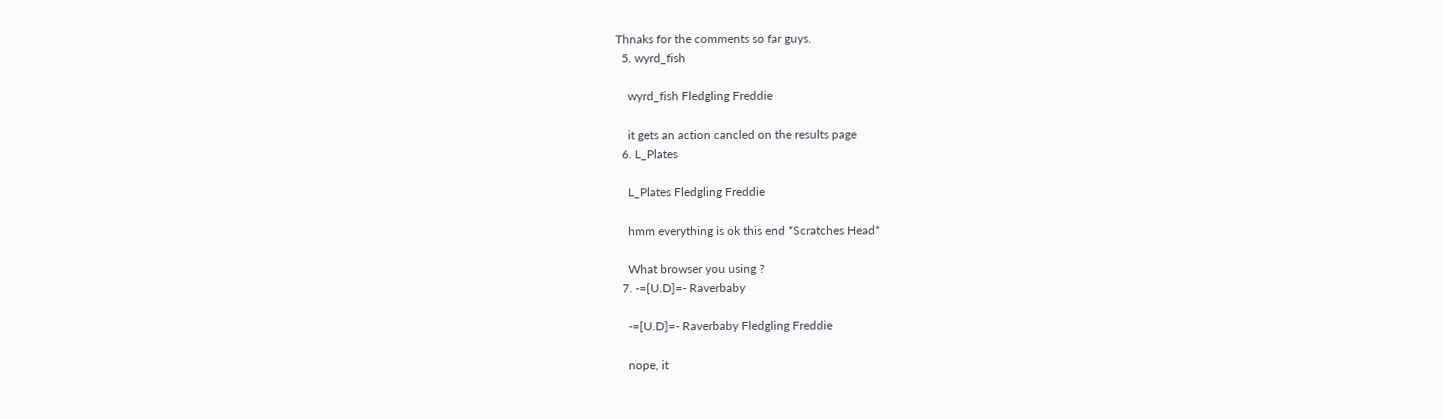Thnaks for the comments so far guys.
  5. wyrd_fish

    wyrd_fish Fledgling Freddie

    it gets an action cancled on the results page
  6. L_Plates

    L_Plates Fledgling Freddie

    hmm everything is ok this end *Scratches Head*

    What browser you using ?
  7. -=[U.D]=- Raverbaby

    -=[U.D]=- Raverbaby Fledgling Freddie

    nope, it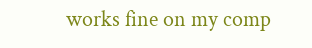works fine on my comp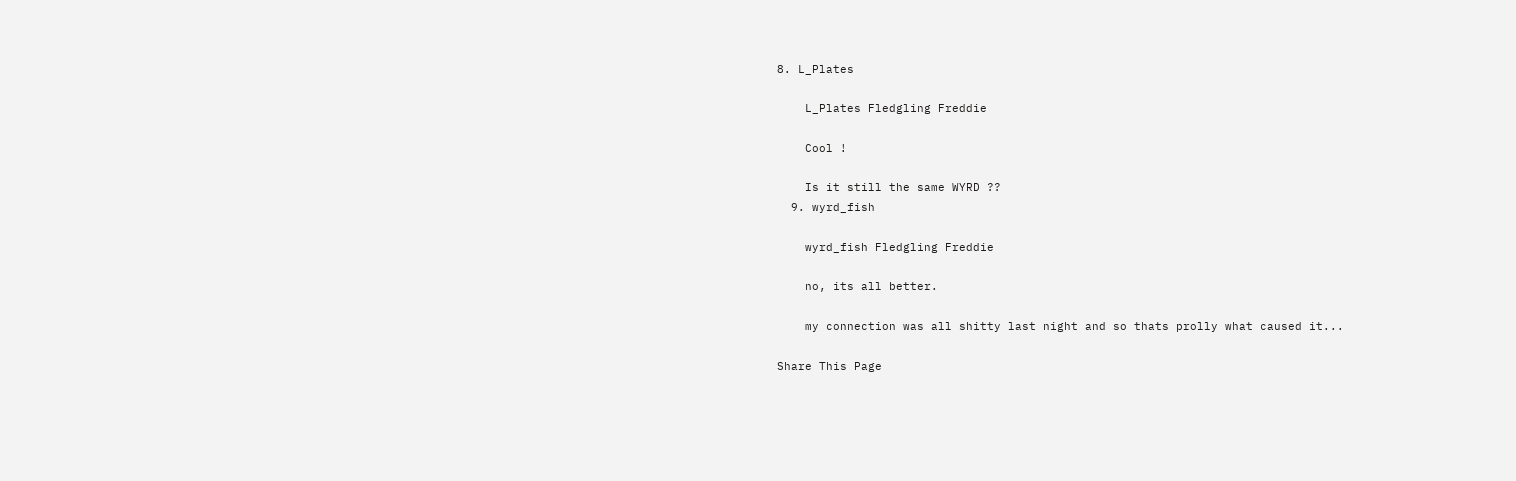8. L_Plates

    L_Plates Fledgling Freddie

    Cool !

    Is it still the same WYRD ??
  9. wyrd_fish

    wyrd_fish Fledgling Freddie

    no, its all better.

    my connection was all shitty last night and so thats prolly what caused it...

Share This Page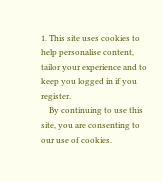1. This site uses cookies to help personalise content, tailor your experience and to keep you logged in if you register.
    By continuing to use this site, you are consenting to our use of cookies.